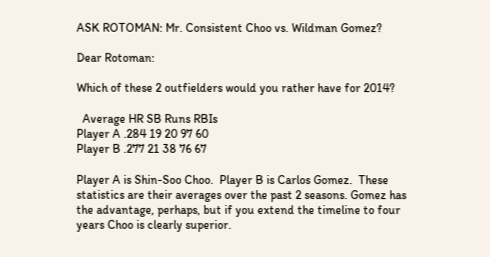ASK ROTOMAN: Mr. Consistent Choo vs. Wildman Gomez?

Dear Rotoman:

Which of these 2 outfielders would you rather have for 2014?

  Average HR SB Runs RBIs
Player A .284 19 20 97 60
Player B .277 21 38 76 67

Player A is Shin-Soo Choo.  Player B is Carlos Gomez.  These statistics are their averages over the past 2 seasons. Gomez has the advantage, perhaps, but if you extend the timeline to four years Choo is clearly superior.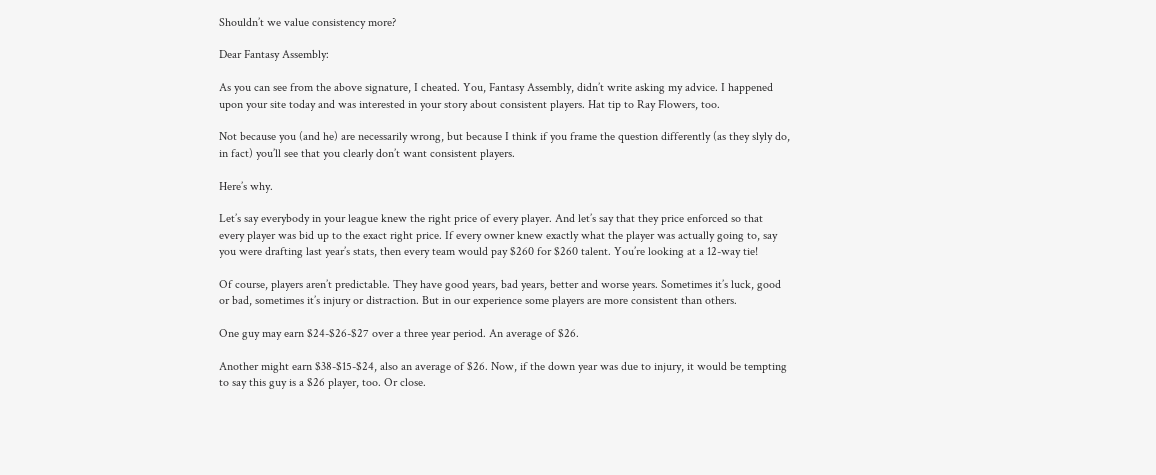Shouldn’t we value consistency more?

Dear Fantasy Assembly:

As you can see from the above signature, I cheated. You, Fantasy Assembly, didn’t write asking my advice. I happened upon your site today and was interested in your story about consistent players. Hat tip to Ray Flowers, too.

Not because you (and he) are necessarily wrong, but because I think if you frame the question differently (as they slyly do, in fact) you’ll see that you clearly don’t want consistent players.

Here’s why.

Let’s say everybody in your league knew the right price of every player. And let’s say that they price enforced so that every player was bid up to the exact right price. If every owner knew exactly what the player was actually going to, say you were drafting last year’s stats, then every team would pay $260 for $260 talent. You’re looking at a 12-way tie!

Of course, players aren’t predictable. They have good years, bad years, better and worse years. Sometimes it’s luck, good or bad, sometimes it’s injury or distraction. But in our experience some players are more consistent than others.

One guy may earn $24-$26-$27 over a three year period. An average of $26.

Another might earn $38-$15-$24, also an average of $26. Now, if the down year was due to injury, it would be tempting to say this guy is a $26 player, too. Or close.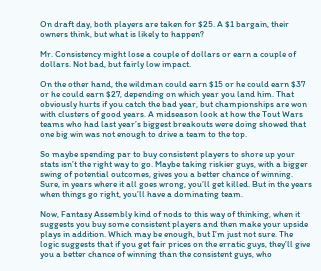On draft day, both players are taken for $25. A $1 bargain, their owners think, but what is likely to happen?

Mr. Consistency might lose a couple of dollars or earn a couple of dollars. Not bad, but fairly low impact.

On the other hand, the wildman could earn $15 or he could earn $37 or he could earn $27, depending on which year you land him. That obviously hurts if you catch the bad year, but championships are won with clusters of good years. A midseason look at how the Tout Wars teams who had last year’s biggest breakouts were doing showed that one big win was not enough to drive a team to the top.

So maybe spending par to buy consistent players to shore up your stats isn’t the right way to go. Maybe taking riskier guys, with a bigger swing of potential outcomes, gives you a better chance of winning. Sure, in years where it all goes wrong, you’ll get killed. But in the years when things go right, you’ll have a dominating team.

Now, Fantasy Assembly kind of nods to this way of thinking, when it suggests you buy some consistent players and then make your upside plays in addition. Which may be enough, but I’m just not sure. The logic suggests that if you get fair prices on the erratic guys, they’ll give you a better chance of winning than the consistent guys, who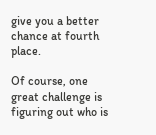give you a better chance at fourth place.

Of course, one great challenge is figuring out who is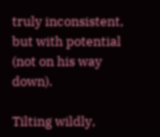truly inconsistent, but with potential (not on his way down).

Tilting wildly,